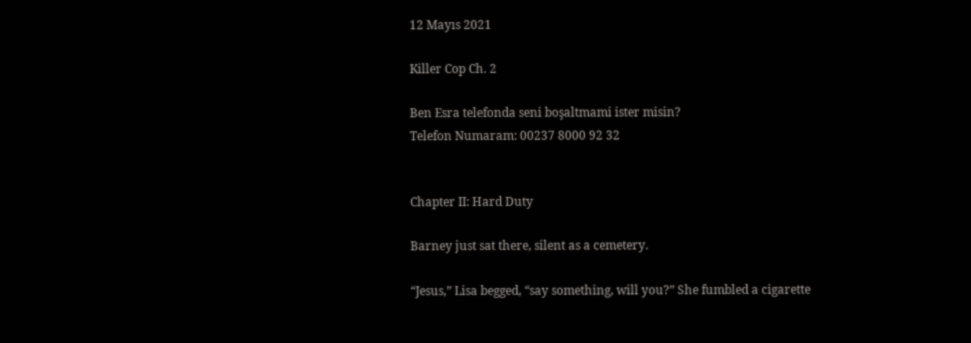12 Mayıs 2021

Killer Cop Ch. 2

Ben Esra telefonda seni boşaltmami ister misin?
Telefon Numaram: 00237 8000 92 32


Chapter II: Hard Duty

Barney just sat there, silent as a cemetery.

“Jesus,” Lisa begged, “say something, will you?” She fumbled a cigarette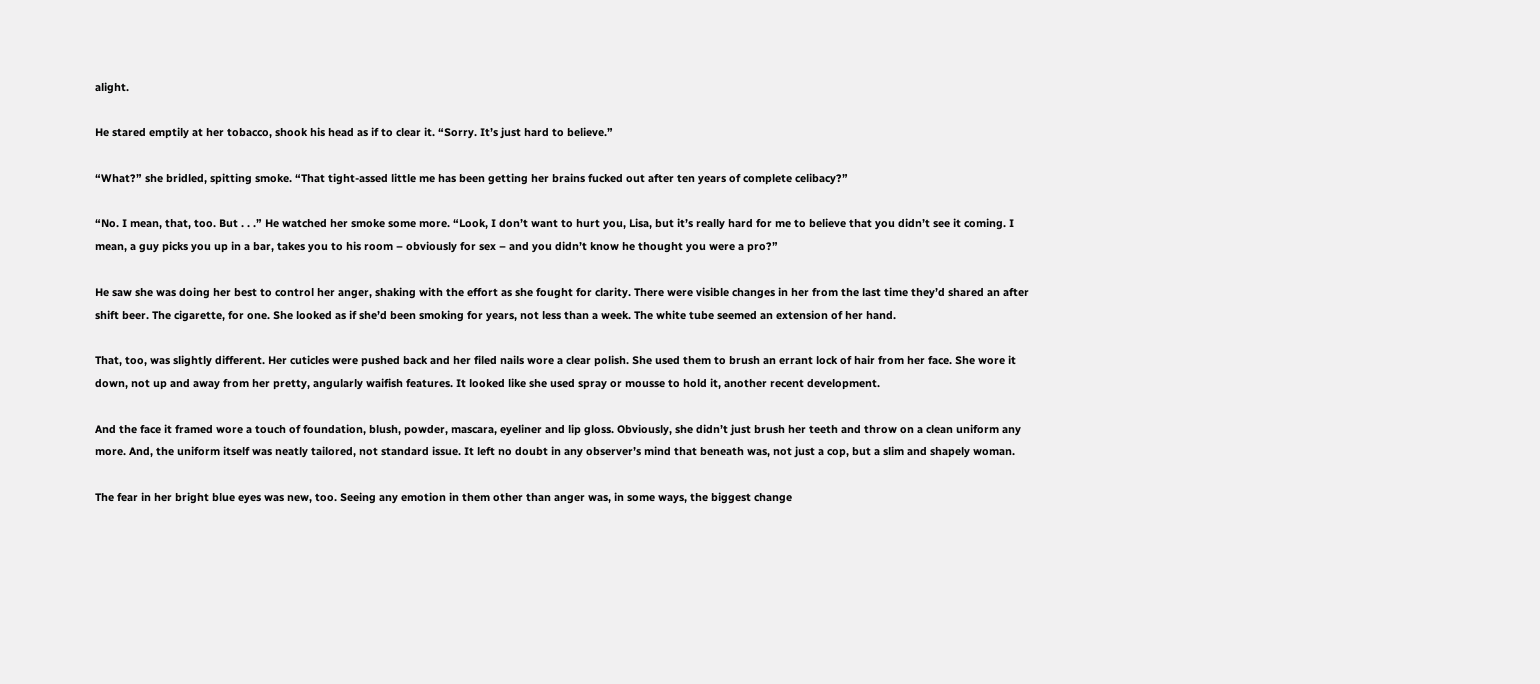alight.

He stared emptily at her tobacco, shook his head as if to clear it. “Sorry. It’s just hard to believe.”

“What?” she bridled, spitting smoke. “That tight-assed little me has been getting her brains fucked out after ten years of complete celibacy?”

“No. I mean, that, too. But . . .” He watched her smoke some more. “Look, I don’t want to hurt you, Lisa, but it’s really hard for me to believe that you didn’t see it coming. I mean, a guy picks you up in a bar, takes you to his room – obviously for sex – and you didn’t know he thought you were a pro?”

He saw she was doing her best to control her anger, shaking with the effort as she fought for clarity. There were visible changes in her from the last time they’d shared an after shift beer. The cigarette, for one. She looked as if she’d been smoking for years, not less than a week. The white tube seemed an extension of her hand.

That, too, was slightly different. Her cuticles were pushed back and her filed nails wore a clear polish. She used them to brush an errant lock of hair from her face. She wore it down, not up and away from her pretty, angularly waifish features. It looked like she used spray or mousse to hold it, another recent development.

And the face it framed wore a touch of foundation, blush, powder, mascara, eyeliner and lip gloss. Obviously, she didn’t just brush her teeth and throw on a clean uniform any more. And, the uniform itself was neatly tailored, not standard issue. It left no doubt in any observer’s mind that beneath was, not just a cop, but a slim and shapely woman.

The fear in her bright blue eyes was new, too. Seeing any emotion in them other than anger was, in some ways, the biggest change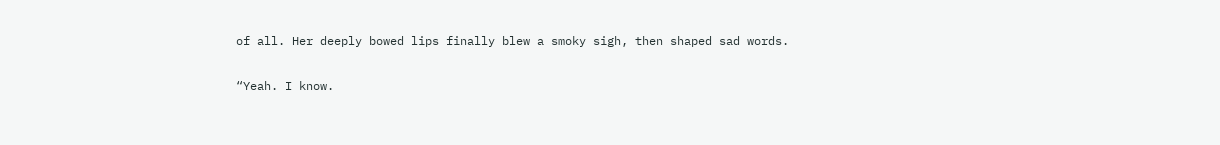of all. Her deeply bowed lips finally blew a smoky sigh, then shaped sad words.

“Yeah. I know.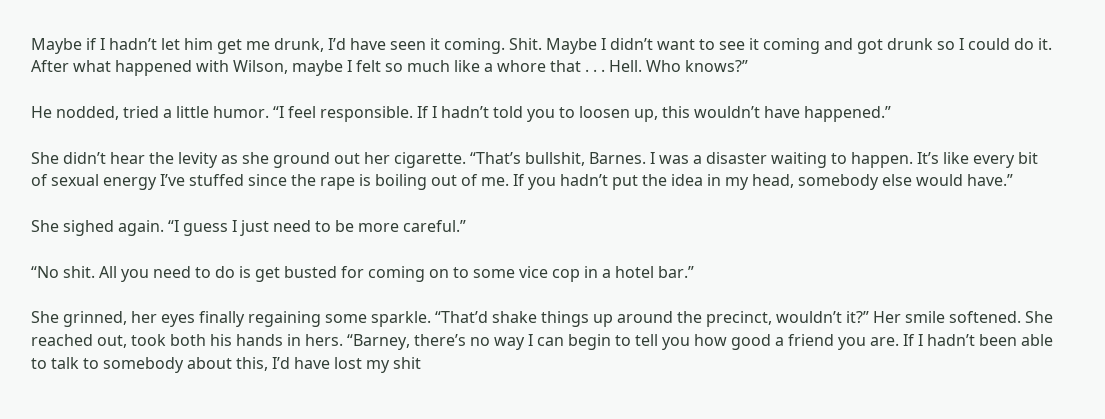Maybe if I hadn’t let him get me drunk, I’d have seen it coming. Shit. Maybe I didn’t want to see it coming and got drunk so I could do it. After what happened with Wilson, maybe I felt so much like a whore that . . . Hell. Who knows?”

He nodded, tried a little humor. “I feel responsible. If I hadn’t told you to loosen up, this wouldn’t have happened.”

She didn’t hear the levity as she ground out her cigarette. “That’s bullshit, Barnes. I was a disaster waiting to happen. It’s like every bit of sexual energy I’ve stuffed since the rape is boiling out of me. If you hadn’t put the idea in my head, somebody else would have.”

She sighed again. “I guess I just need to be more careful.”

“No shit. All you need to do is get busted for coming on to some vice cop in a hotel bar.”

She grinned, her eyes finally regaining some sparkle. “That’d shake things up around the precinct, wouldn’t it?” Her smile softened. She reached out, took both his hands in hers. “Barney, there’s no way I can begin to tell you how good a friend you are. If I hadn’t been able to talk to somebody about this, I’d have lost my shit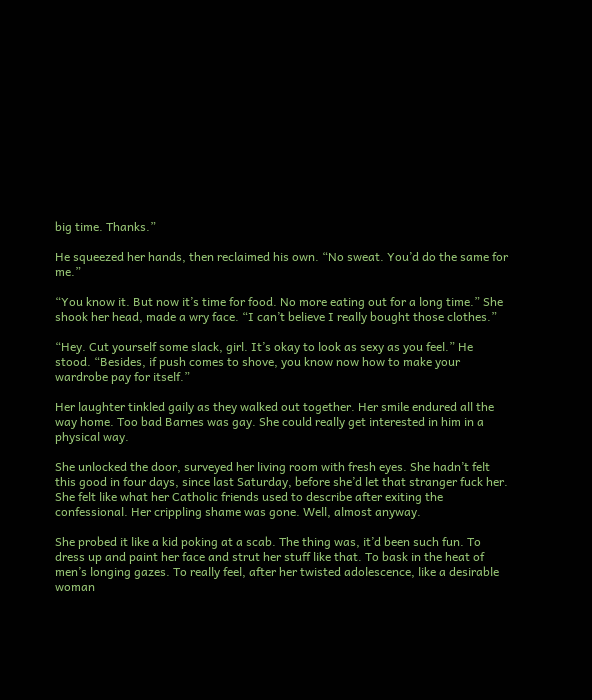big time. Thanks.”

He squeezed her hands, then reclaimed his own. “No sweat. You’d do the same for me.”

“You know it. But now it’s time for food. No more eating out for a long time.” She shook her head, made a wry face. “I can’t believe I really bought those clothes.”

“Hey. Cut yourself some slack, girl. It’s okay to look as sexy as you feel.” He stood. “Besides, if push comes to shove, you know now how to make your wardrobe pay for itself.”

Her laughter tinkled gaily as they walked out together. Her smile endured all the way home. Too bad Barnes was gay. She could really get interested in him in a physical way.

She unlocked the door, surveyed her living room with fresh eyes. She hadn’t felt this good in four days, since last Saturday, before she’d let that stranger fuck her. She felt like what her Catholic friends used to describe after exiting the confessional. Her crippling shame was gone. Well, almost anyway.

She probed it like a kid poking at a scab. The thing was, it’d been such fun. To dress up and paint her face and strut her stuff like that. To bask in the heat of men’s longing gazes. To really feel, after her twisted adolescence, like a desirable woman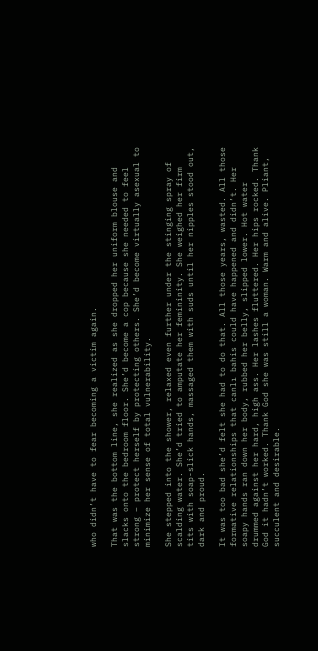who didn’t have to fear becoming a victim again.

That was the bottom line, she realized as she dropped her uniform blouse and slacks onto the bedroom floor. She’d become a cop because she needed to feel strong – protect herself by protecting others. She’d become virtually asexual to minimize her sense of total vulnerability.

She stepped into the shower, relaxed even further under the stinging spray of scalding water. She’d tried to amputate her femininity. She weighed her firm tits with soap-slick hands, massaged them with suds until her nipples stood out, dark and proud.

It was too bad she’d felt she had to do that. All those years, wasted. All those formative relationships that canlı bahis could have happened and didn’t. Her soapy hands ran down her body, rubbed her belly, slipped lower. Hot water drummed against her hard, high ass. Her lashes fluttered. Her hips rocked. Thank God it hadn’t worked. Thank God she was still a woman. Warm and alive. Pliant, succulent and desirable.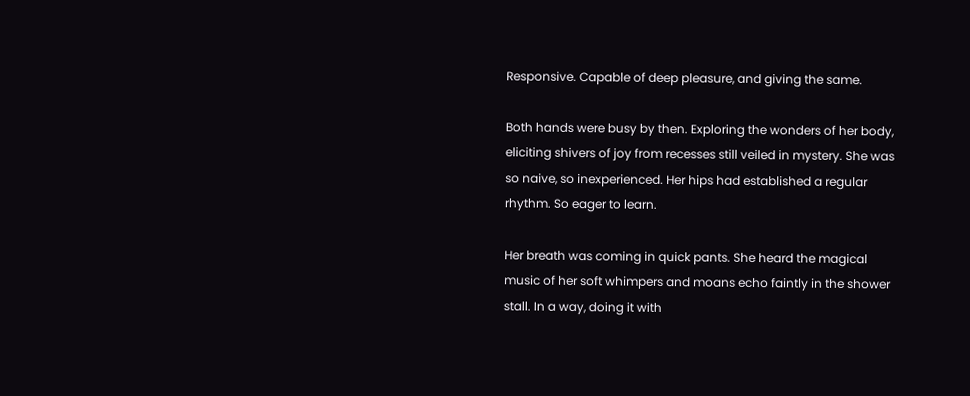Responsive. Capable of deep pleasure, and giving the same.

Both hands were busy by then. Exploring the wonders of her body, eliciting shivers of joy from recesses still veiled in mystery. She was so naive, so inexperienced. Her hips had established a regular rhythm. So eager to learn.

Her breath was coming in quick pants. She heard the magical music of her soft whimpers and moans echo faintly in the shower stall. In a way, doing it with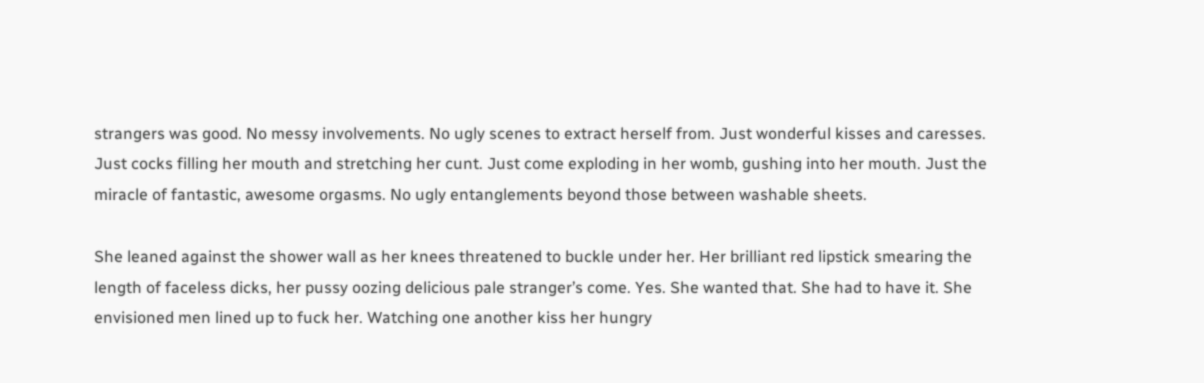strangers was good. No messy involvements. No ugly scenes to extract herself from. Just wonderful kisses and caresses. Just cocks filling her mouth and stretching her cunt. Just come exploding in her womb, gushing into her mouth. Just the miracle of fantastic, awesome orgasms. No ugly entanglements beyond those between washable sheets.

She leaned against the shower wall as her knees threatened to buckle under her. Her brilliant red lipstick smearing the length of faceless dicks, her pussy oozing delicious pale stranger’s come. Yes. She wanted that. She had to have it. She envisioned men lined up to fuck her. Watching one another kiss her hungry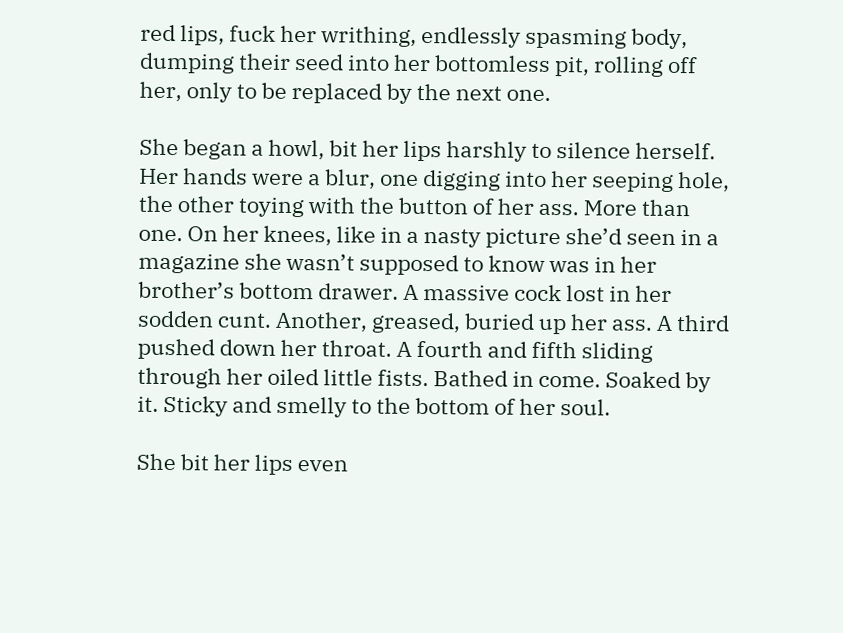red lips, fuck her writhing, endlessly spasming body, dumping their seed into her bottomless pit, rolling off her, only to be replaced by the next one.

She began a howl, bit her lips harshly to silence herself. Her hands were a blur, one digging into her seeping hole, the other toying with the button of her ass. More than one. On her knees, like in a nasty picture she’d seen in a magazine she wasn’t supposed to know was in her brother’s bottom drawer. A massive cock lost in her sodden cunt. Another, greased, buried up her ass. A third pushed down her throat. A fourth and fifth sliding through her oiled little fists. Bathed in come. Soaked by it. Sticky and smelly to the bottom of her soul.

She bit her lips even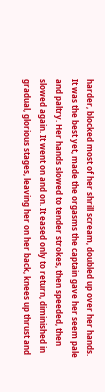harder, blocked most of her shrill scream, doubled up over her hands. It was the best yet, made the orgasms the captain gave her seem pale and paltry. Her hands slowed to tender strokes, then speeded, then slowed again. It went on and on. It eased only to return, diminished in gradual, glorious stages, leaving her on her back, knees up thrust and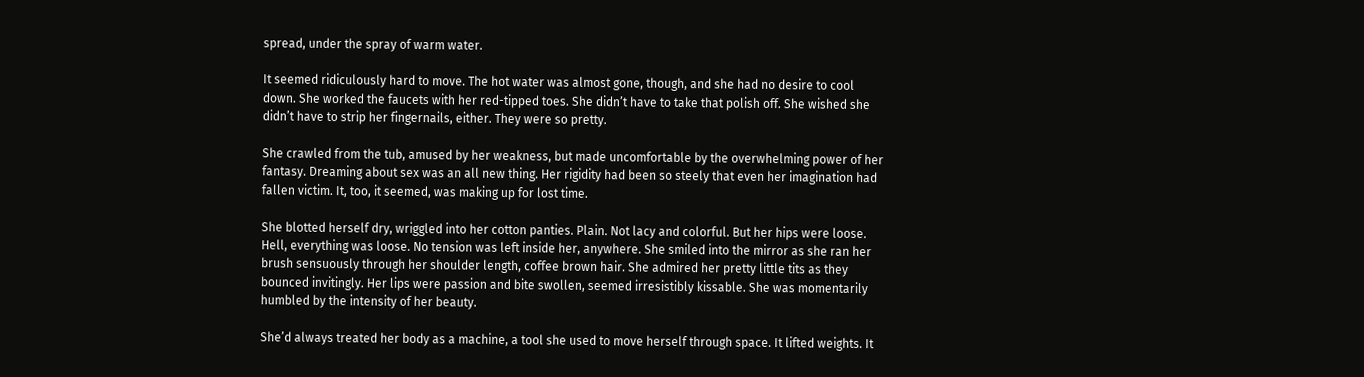spread, under the spray of warm water.

It seemed ridiculously hard to move. The hot water was almost gone, though, and she had no desire to cool down. She worked the faucets with her red-tipped toes. She didn’t have to take that polish off. She wished she didn’t have to strip her fingernails, either. They were so pretty.

She crawled from the tub, amused by her weakness, but made uncomfortable by the overwhelming power of her fantasy. Dreaming about sex was an all new thing. Her rigidity had been so steely that even her imagination had fallen victim. It, too, it seemed, was making up for lost time.

She blotted herself dry, wriggled into her cotton panties. Plain. Not lacy and colorful. But her hips were loose. Hell, everything was loose. No tension was left inside her, anywhere. She smiled into the mirror as she ran her brush sensuously through her shoulder length, coffee brown hair. She admired her pretty little tits as they bounced invitingly. Her lips were passion and bite swollen, seemed irresistibly kissable. She was momentarily humbled by the intensity of her beauty.

She’d always treated her body as a machine, a tool she used to move herself through space. It lifted weights. It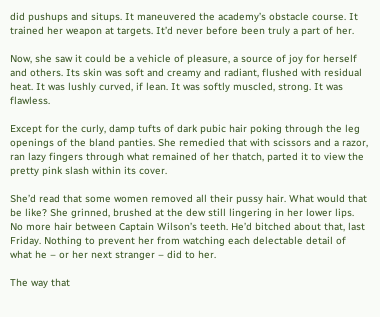did pushups and situps. It maneuvered the academy’s obstacle course. It trained her weapon at targets. It’d never before been truly a part of her.

Now, she saw it could be a vehicle of pleasure, a source of joy for herself and others. Its skin was soft and creamy and radiant, flushed with residual heat. It was lushly curved, if lean. It was softly muscled, strong. It was flawless.

Except for the curly, damp tufts of dark pubic hair poking through the leg openings of the bland panties. She remedied that with scissors and a razor, ran lazy fingers through what remained of her thatch, parted it to view the pretty pink slash within its cover.

She’d read that some women removed all their pussy hair. What would that be like? She grinned, brushed at the dew still lingering in her lower lips. No more hair between Captain Wilson’s teeth. He’d bitched about that, last Friday. Nothing to prevent her from watching each delectable detail of what he – or her next stranger – did to her.

The way that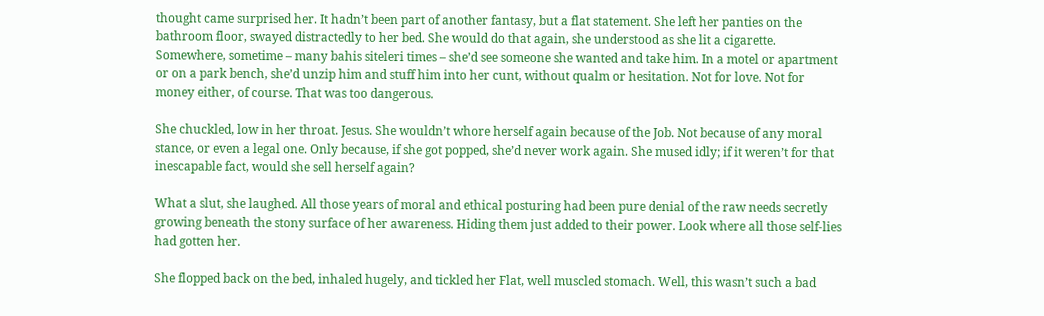thought came surprised her. It hadn’t been part of another fantasy, but a flat statement. She left her panties on the bathroom floor, swayed distractedly to her bed. She would do that again, she understood as she lit a cigarette. Somewhere, sometime – many bahis siteleri times – she’d see someone she wanted and take him. In a motel or apartment or on a park bench, she’d unzip him and stuff him into her cunt, without qualm or hesitation. Not for love. Not for money either, of course. That was too dangerous.

She chuckled, low in her throat. Jesus. She wouldn’t whore herself again because of the Job. Not because of any moral stance, or even a legal one. Only because, if she got popped, she’d never work again. She mused idly; if it weren’t for that inescapable fact, would she sell herself again?

What a slut, she laughed. All those years of moral and ethical posturing had been pure denial of the raw needs secretly growing beneath the stony surface of her awareness. Hiding them just added to their power. Look where all those self-lies had gotten her.

She flopped back on the bed, inhaled hugely, and tickled her Flat, well muscled stomach. Well, this wasn’t such a bad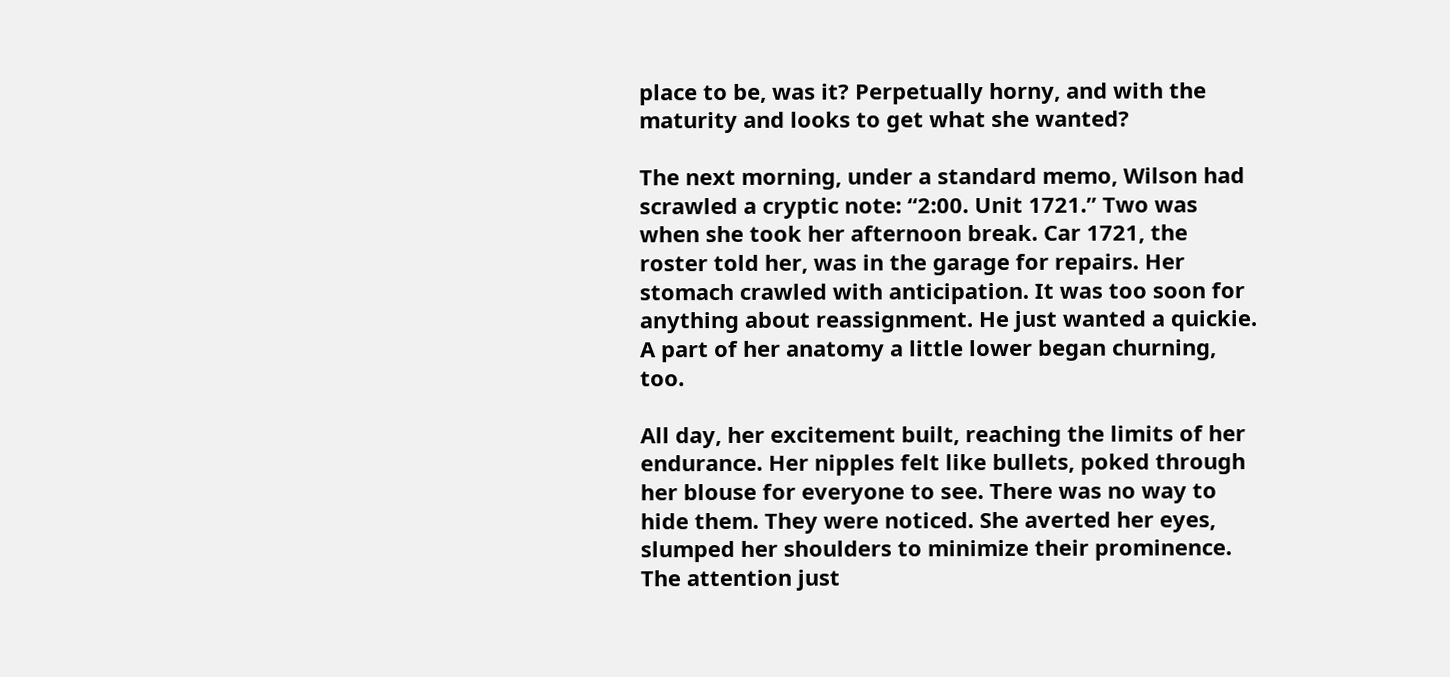place to be, was it? Perpetually horny, and with the maturity and looks to get what she wanted?

The next morning, under a standard memo, Wilson had scrawled a cryptic note: “2:00. Unit 1721.” Two was when she took her afternoon break. Car 1721, the roster told her, was in the garage for repairs. Her stomach crawled with anticipation. It was too soon for anything about reassignment. He just wanted a quickie. A part of her anatomy a little lower began churning, too.

All day, her excitement built, reaching the limits of her endurance. Her nipples felt like bullets, poked through her blouse for everyone to see. There was no way to hide them. They were noticed. She averted her eyes, slumped her shoulders to minimize their prominence. The attention just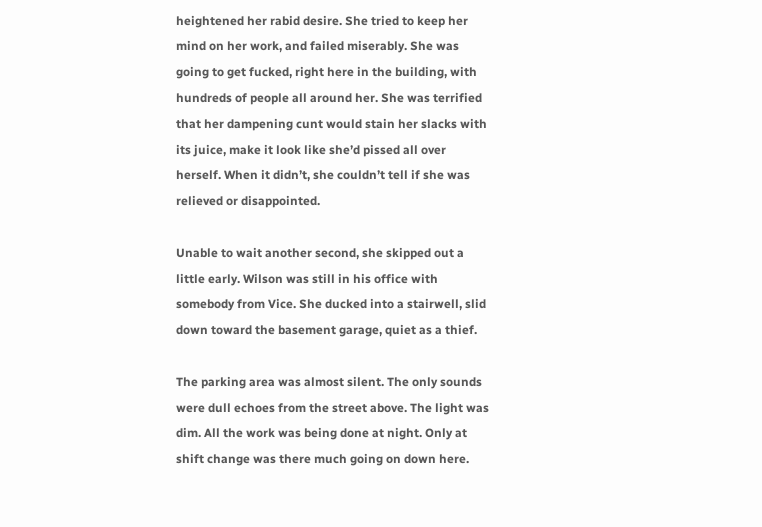heightened her rabid desire. She tried to keep her mind on her work, and failed miserably. She was going to get fucked, right here in the building, with hundreds of people all around her. She was terrified that her dampening cunt would stain her slacks with its juice, make it look like she’d pissed all over herself. When it didn’t, she couldn’t tell if she was relieved or disappointed.

Unable to wait another second, she skipped out a little early. Wilson was still in his office with somebody from Vice. She ducked into a stairwell, slid down toward the basement garage, quiet as a thief.

The parking area was almost silent. The only sounds were dull echoes from the street above. The light was dim. All the work was being done at night. Only at shift change was there much going on down here.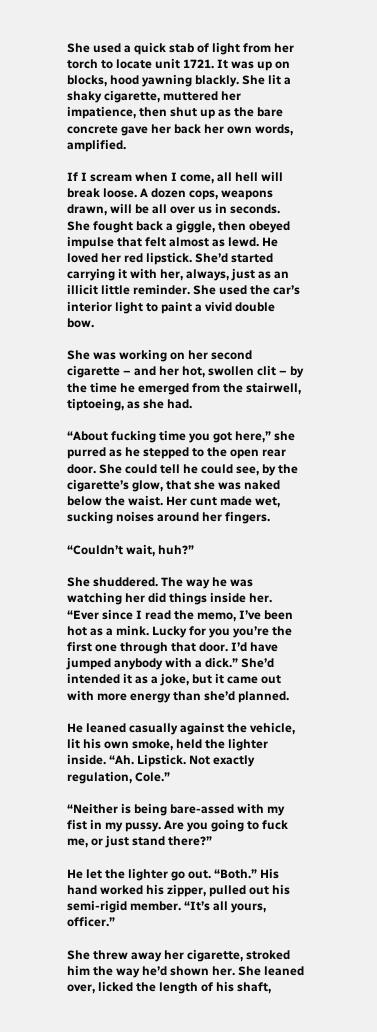She used a quick stab of light from her torch to locate unit 1721. It was up on blocks, hood yawning blackly. She lit a shaky cigarette, muttered her impatience, then shut up as the bare concrete gave her back her own words, amplified.

If I scream when I come, all hell will break loose. A dozen cops, weapons drawn, will be all over us in seconds. She fought back a giggle, then obeyed impulse that felt almost as lewd. He loved her red lipstick. She’d started carrying it with her, always, just as an illicit little reminder. She used the car’s interior light to paint a vivid double bow.

She was working on her second cigarette – and her hot, swollen clit – by the time he emerged from the stairwell, tiptoeing, as she had.

“About fucking time you got here,” she purred as he stepped to the open rear door. She could tell he could see, by the cigarette’s glow, that she was naked below the waist. Her cunt made wet, sucking noises around her fingers.

“Couldn’t wait, huh?”

She shuddered. The way he was watching her did things inside her. “Ever since I read the memo, I’ve been hot as a mink. Lucky for you you’re the first one through that door. I’d have jumped anybody with a dick.” She’d intended it as a joke, but it came out with more energy than she’d planned.

He leaned casually against the vehicle, lit his own smoke, held the lighter inside. “Ah. Lipstick. Not exactly regulation, Cole.”

“Neither is being bare-assed with my fist in my pussy. Are you going to fuck me, or just stand there?”

He let the lighter go out. “Both.” His hand worked his zipper, pulled out his semi-rigid member. “It’s all yours, officer.”

She threw away her cigarette, stroked him the way he’d shown her. She leaned over, licked the length of his shaft,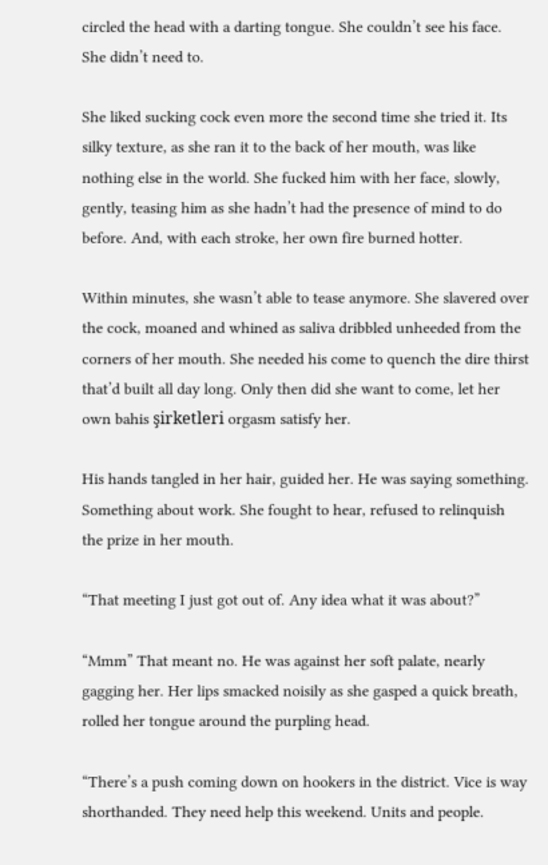circled the head with a darting tongue. She couldn’t see his face. She didn’t need to.

She liked sucking cock even more the second time she tried it. Its silky texture, as she ran it to the back of her mouth, was like nothing else in the world. She fucked him with her face, slowly, gently, teasing him as she hadn’t had the presence of mind to do before. And, with each stroke, her own fire burned hotter.

Within minutes, she wasn’t able to tease anymore. She slavered over the cock, moaned and whined as saliva dribbled unheeded from the corners of her mouth. She needed his come to quench the dire thirst that’d built all day long. Only then did she want to come, let her own bahis şirketleri orgasm satisfy her.

His hands tangled in her hair, guided her. He was saying something. Something about work. She fought to hear, refused to relinquish the prize in her mouth.

“That meeting I just got out of. Any idea what it was about?”

“Mmm” That meant no. He was against her soft palate, nearly gagging her. Her lips smacked noisily as she gasped a quick breath, rolled her tongue around the purpling head.

“There’s a push coming down on hookers in the district. Vice is way shorthanded. They need help this weekend. Units and people.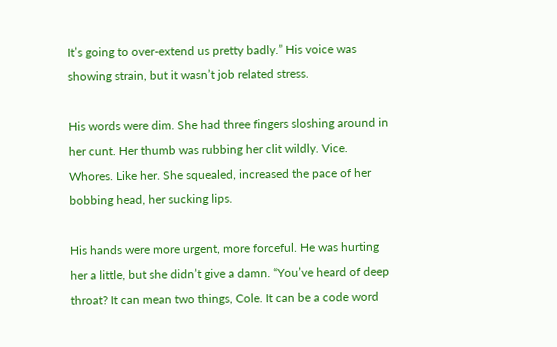It’s going to over-extend us pretty badly.” His voice was showing strain, but it wasn’t job related stress.

His words were dim. She had three fingers sloshing around in her cunt. Her thumb was rubbing her clit wildly. Vice. Whores. Like her. She squealed, increased the pace of her bobbing head, her sucking lips.

His hands were more urgent, more forceful. He was hurting her a little, but she didn’t give a damn. “You’ve heard of deep throat? It can mean two things, Cole. It can be a code word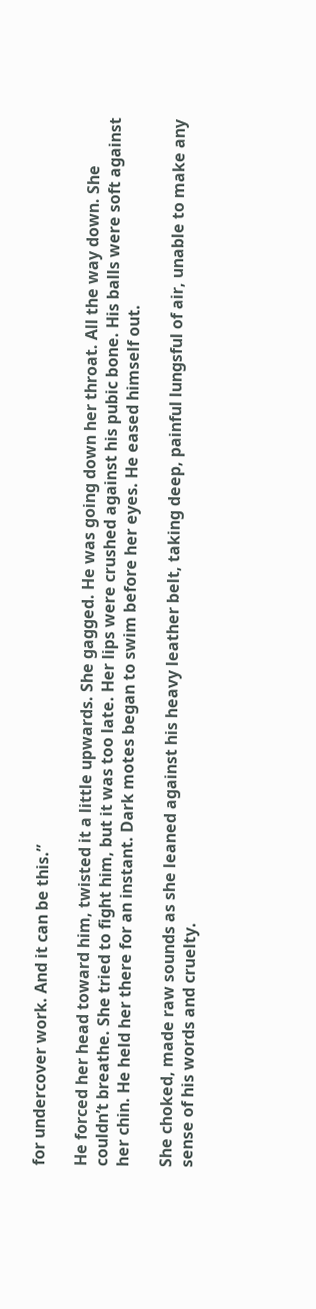for undercover work. And it can be this.”

He forced her head toward him, twisted it a little upwards. She gagged. He was going down her throat. All the way down. She couldn’t breathe. She tried to fight him, but it was too late. Her lips were crushed against his pubic bone. His balls were soft against her chin. He held her there for an instant. Dark motes began to swim before her eyes. He eased himself out.

She choked, made raw sounds as she leaned against his heavy leather belt, taking deep, painful lungsful of air, unable to make any sense of his words and cruelty.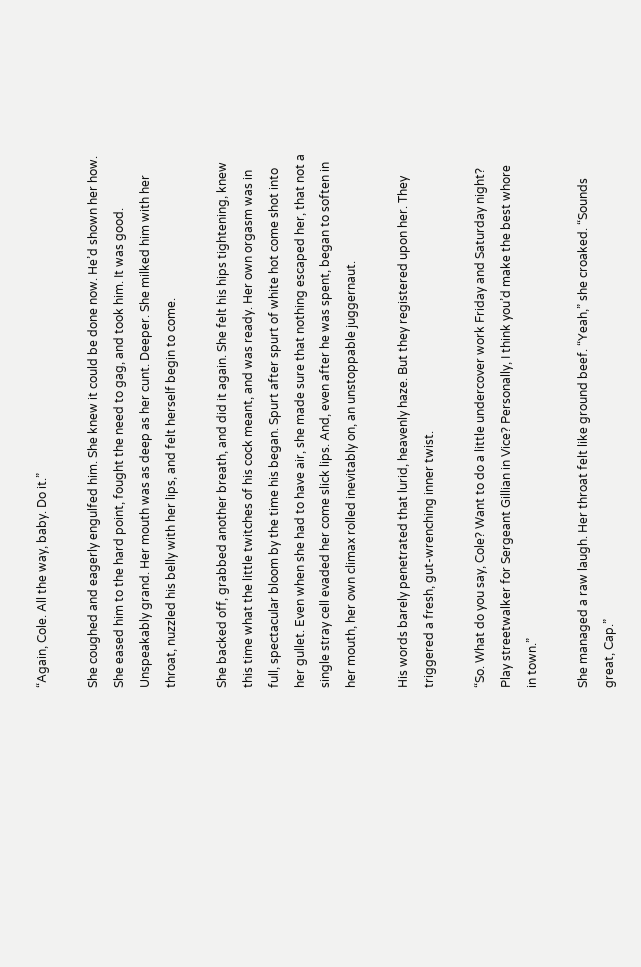“Again, Cole. All the way, baby. Do it.”

She coughed and eagerly engulfed him. She knew it could be done now. He’d shown her how. She eased him to the hard point, fought the need to gag, and took him. It was good. Unspeakably grand. Her mouth was as deep as her cunt. Deeper. She milked him with her throat, nuzzled his belly with her lips, and felt herself begin to come.

She backed off, grabbed another breath, and did it again. She felt his hips tightening, knew this time what the little twitches of his cock meant, and was ready. Her own orgasm was in full, spectacular bloom by the time his began. Spurt after spurt of white hot come shot into her gullet. Even when she had to have air, she made sure that nothing escaped her, that not a single stray cell evaded her come slick lips. And, even after he was spent, began to soften in her mouth, her own climax rolled inevitably on, an unstoppable juggernaut.

His words barely penetrated that lurid, heavenly haze. But they registered upon her. They triggered a fresh, gut-wrenching inner twist.

“So. What do you say, Cole? Want to do a little undercover work Friday and Saturday night? Play streetwalker for Sergeant Gillian in Vice? Personally, I think you’d make the best whore in town.”

She managed a raw laugh. Her throat felt like ground beef. “Yeah,” she croaked. “Sounds great, Cap.”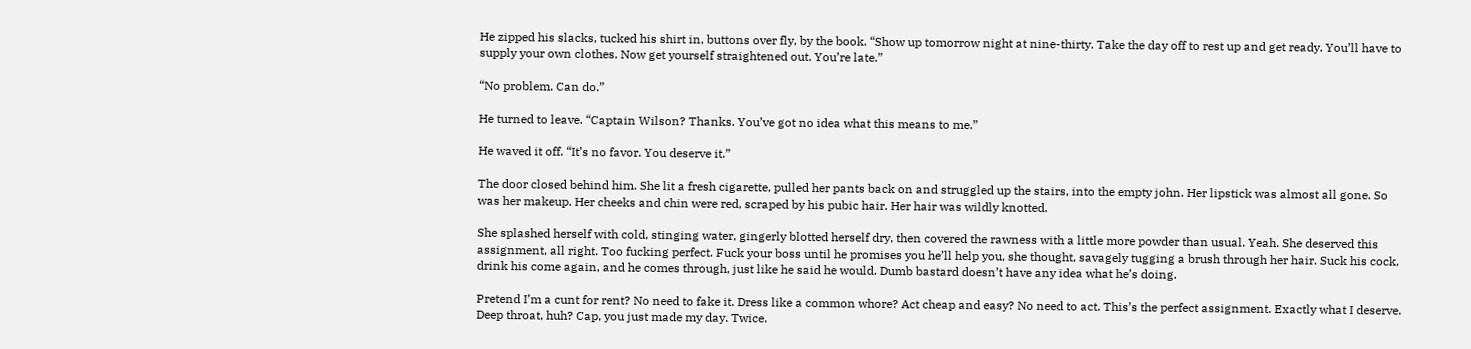He zipped his slacks, tucked his shirt in, buttons over fly, by the book. “Show up tomorrow night at nine-thirty. Take the day off to rest up and get ready. You’ll have to supply your own clothes. Now get yourself straightened out. You’re late.”

“No problem. Can do.”

He turned to leave. “Captain Wilson? Thanks. You’ve got no idea what this means to me.”

He waved it off. “It’s no favor. You deserve it.”

The door closed behind him. She lit a fresh cigarette, pulled her pants back on and struggled up the stairs, into the empty john. Her lipstick was almost all gone. So was her makeup. Her cheeks and chin were red, scraped by his pubic hair. Her hair was wildly knotted.

She splashed herself with cold, stinging water, gingerly blotted herself dry, then covered the rawness with a little more powder than usual. Yeah. She deserved this assignment, all right. Too fucking perfect. Fuck your boss until he promises you he’ll help you, she thought, savagely tugging a brush through her hair. Suck his cock, drink his come again, and he comes through, just like he said he would. Dumb bastard doesn’t have any idea what he’s doing.

Pretend I’m a cunt for rent? No need to fake it. Dress like a common whore? Act cheap and easy? No need to act. This’s the perfect assignment. Exactly what I deserve. Deep throat, huh? Cap, you just made my day. Twice.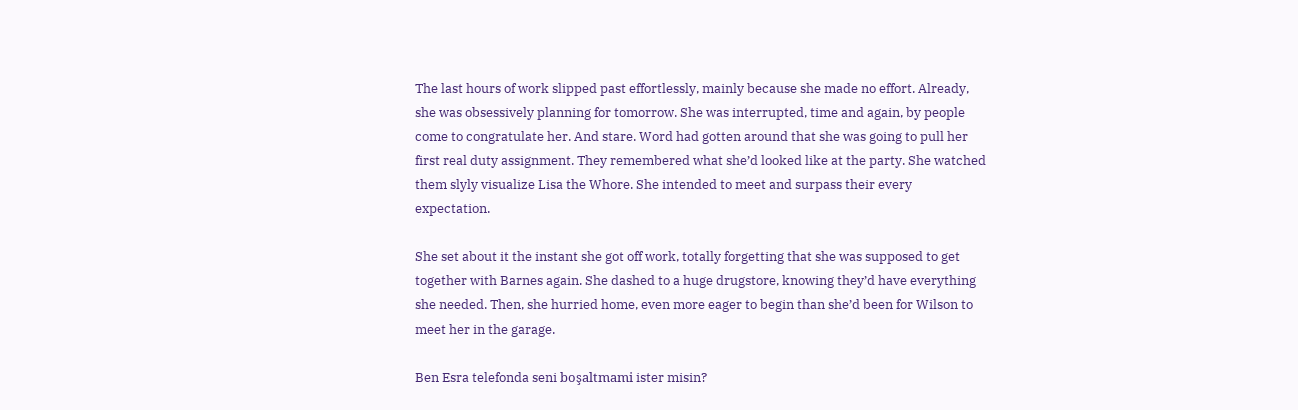The last hours of work slipped past effortlessly, mainly because she made no effort. Already, she was obsessively planning for tomorrow. She was interrupted, time and again, by people come to congratulate her. And stare. Word had gotten around that she was going to pull her first real duty assignment. They remembered what she’d looked like at the party. She watched them slyly visualize Lisa the Whore. She intended to meet and surpass their every expectation.

She set about it the instant she got off work, totally forgetting that she was supposed to get together with Barnes again. She dashed to a huge drugstore, knowing they’d have everything she needed. Then, she hurried home, even more eager to begin than she’d been for Wilson to meet her in the garage.

Ben Esra telefonda seni boşaltmami ister misin?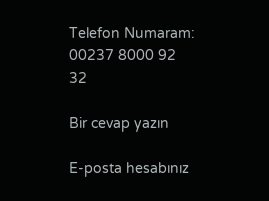Telefon Numaram: 00237 8000 92 32

Bir cevap yazın

E-posta hesabınız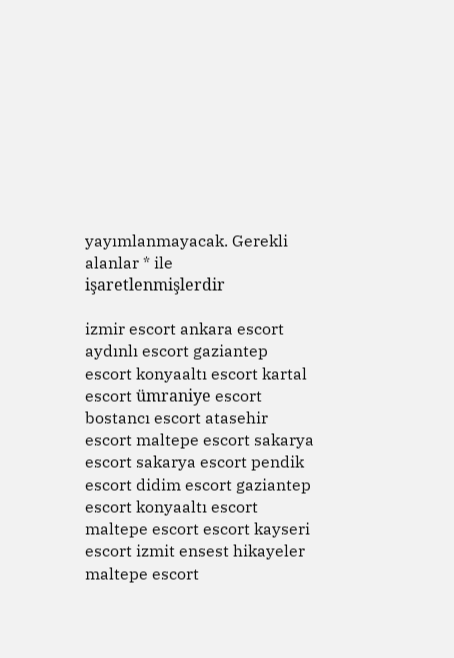yayımlanmayacak. Gerekli alanlar * ile işaretlenmişlerdir

izmir escort ankara escort aydınlı escort gaziantep escort konyaaltı escort kartal escort ümraniye escort bostancı escort atasehir escort maltepe escort sakarya escort sakarya escort pendik escort didim escort gaziantep escort konyaaltı escort maltepe escort escort kayseri escort izmit ensest hikayeler maltepe escort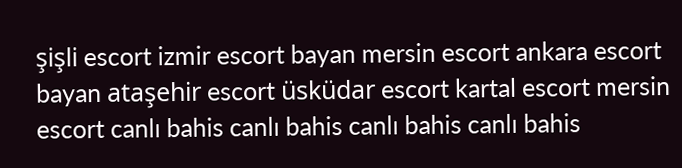şişli escort izmir escort bayan mersin escort ankara escort bayan ataşehir escort üsküdar escort kartal escort mersin escort canlı bahis canlı bahis canlı bahis canlı bahis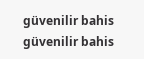güvenilir bahis güvenilir bahis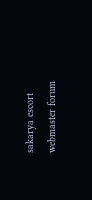sakarya escort webmaster forum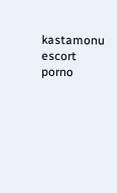kastamonu escort porno